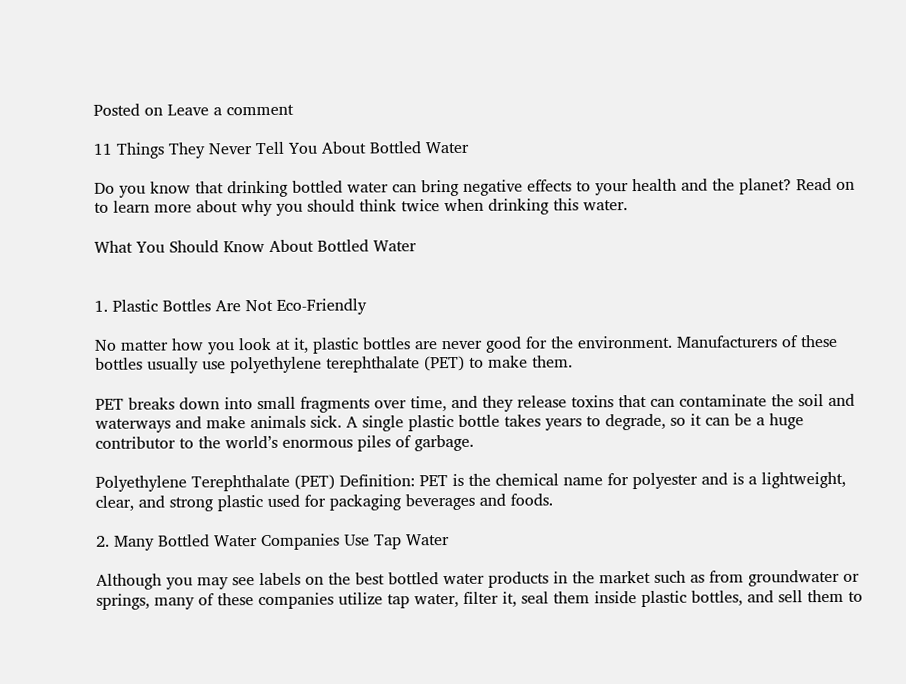Posted on Leave a comment

11 Things They Never Tell You About Bottled Water

Do you know that drinking bottled water can bring negative effects to your health and the planet? Read on to learn more about why you should think twice when drinking this water.

What You Should Know About Bottled Water


1. Plastic Bottles Are Not Eco-Friendly

No matter how you look at it, plastic bottles are never good for the environment. Manufacturers of these bottles usually use polyethylene terephthalate (PET) to make them.

PET breaks down into small fragments over time, and they release toxins that can contaminate the soil and waterways and make animals sick. A single plastic bottle takes years to degrade, so it can be a huge contributor to the world’s enormous piles of garbage.

Polyethylene Terephthalate (PET) Definition: PET is the chemical name for polyester and is a lightweight, clear, and strong plastic used for packaging beverages and foods.

2. Many Bottled Water Companies Use Tap Water

Although you may see labels on the best bottled water products in the market such as from groundwater or springs, many of these companies utilize tap water, filter it, seal them inside plastic bottles, and sell them to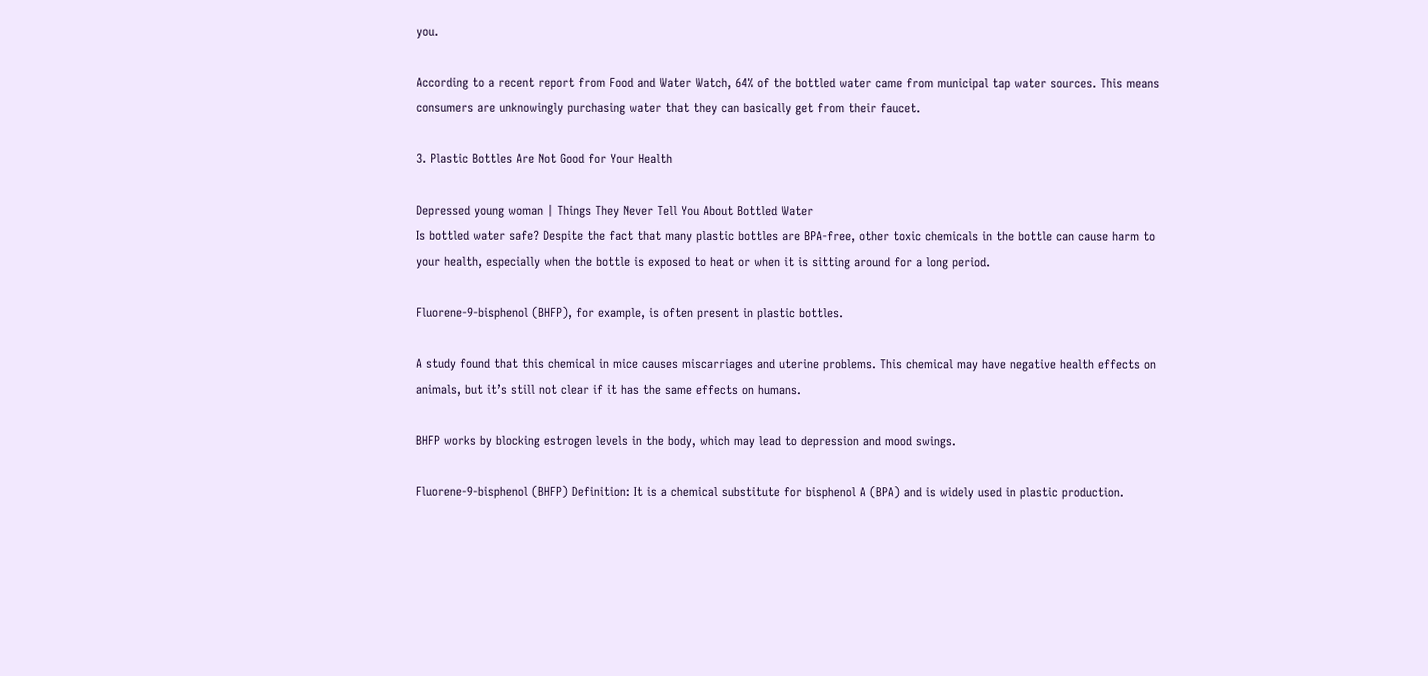you.

According to a recent report from Food and Water Watch, 64% of the bottled water came from municipal tap water sources. This means consumers are unknowingly purchasing water that they can basically get from their faucet.

3. Plastic Bottles Are Not Good for Your Health

Depressed young woman | Things They Never Tell You About Bottled Water
Is bottled water safe? Despite the fact that many plastic bottles are BPA-free, other toxic chemicals in the bottle can cause harm to your health, especially when the bottle is exposed to heat or when it is sitting around for a long period.

Fluorene-9-bisphenol (BHFP), for example, is often present in plastic bottles.

A study found that this chemical in mice causes miscarriages and uterine problems. This chemical may have negative health effects on animals, but it’s still not clear if it has the same effects on humans.

BHFP works by blocking estrogen levels in the body, which may lead to depression and mood swings.

Fluorene-9-bisphenol (BHFP) Definition: It is a chemical substitute for bisphenol A (BPA) and is widely used in plastic production.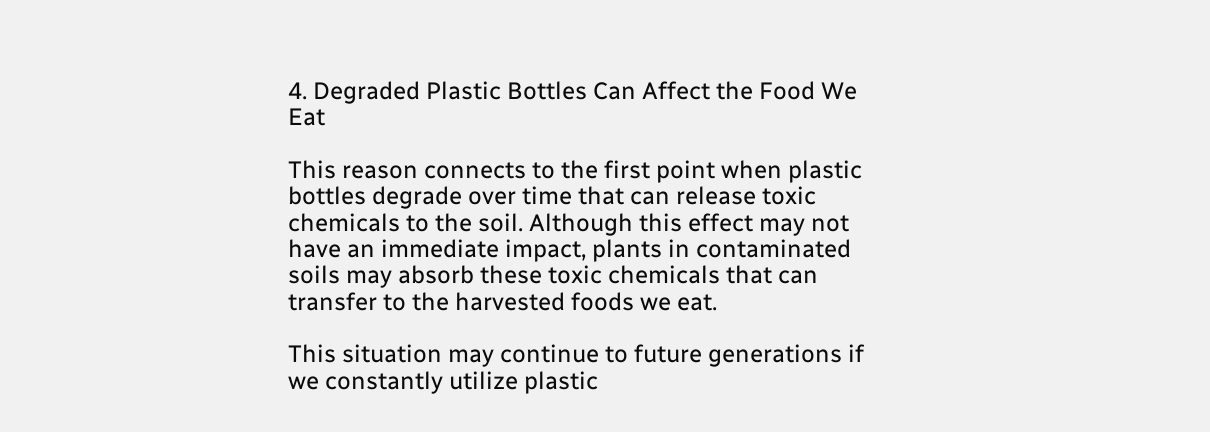4. Degraded Plastic Bottles Can Affect the Food We Eat

This reason connects to the first point when plastic bottles degrade over time that can release toxic chemicals to the soil. Although this effect may not have an immediate impact, plants in contaminated soils may absorb these toxic chemicals that can transfer to the harvested foods we eat.

This situation may continue to future generations if we constantly utilize plastic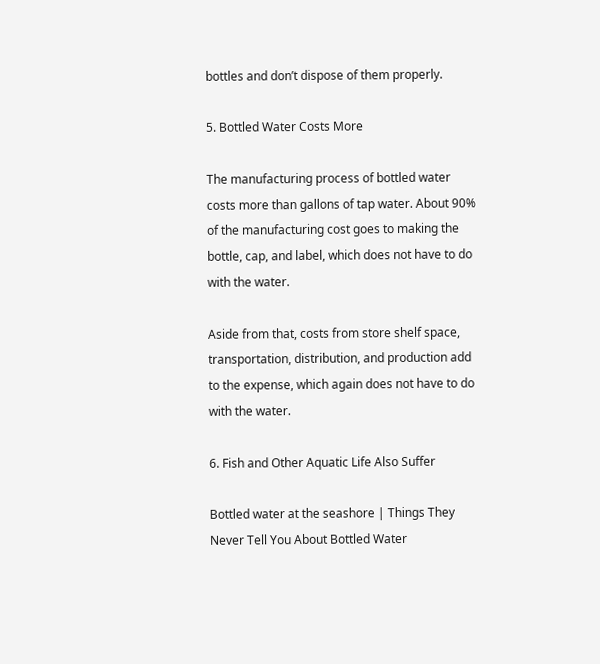bottles and don’t dispose of them properly.

5. Bottled Water Costs More

The manufacturing process of bottled water costs more than gallons of tap water. About 90% of the manufacturing cost goes to making the bottle, cap, and label, which does not have to do with the water.

Aside from that, costs from store shelf space, transportation, distribution, and production add to the expense, which again does not have to do with the water.

6. Fish and Other Aquatic Life Also Suffer

Bottled water at the seashore | Things They Never Tell You About Bottled Water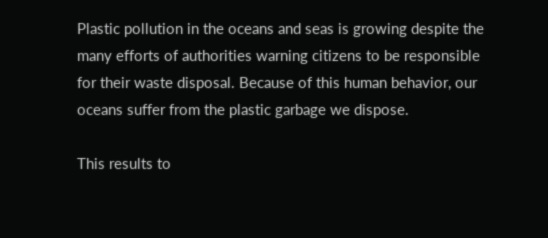Plastic pollution in the oceans and seas is growing despite the many efforts of authorities warning citizens to be responsible for their waste disposal. Because of this human behavior, our oceans suffer from the plastic garbage we dispose.

This results to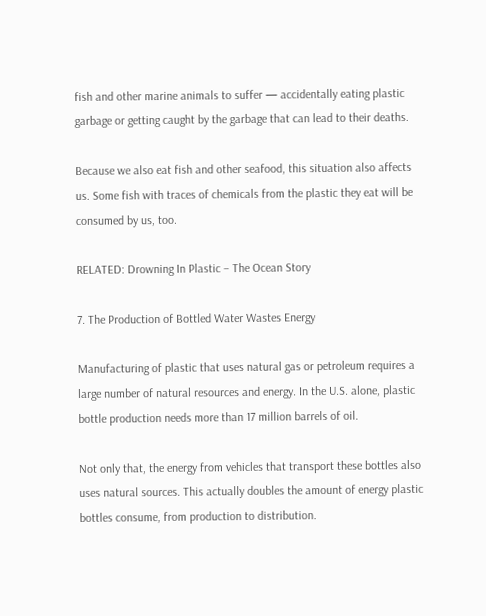fish and other marine animals to suffer — accidentally eating plastic garbage or getting caught by the garbage that can lead to their deaths.

Because we also eat fish and other seafood, this situation also affects us. Some fish with traces of chemicals from the plastic they eat will be consumed by us, too.

RELATED: Drowning In Plastic – The Ocean Story

7. The Production of Bottled Water Wastes Energy

Manufacturing of plastic that uses natural gas or petroleum requires a large number of natural resources and energy. In the U.S. alone, plastic bottle production needs more than 17 million barrels of oil.

Not only that, the energy from vehicles that transport these bottles also uses natural sources. This actually doubles the amount of energy plastic bottles consume, from production to distribution.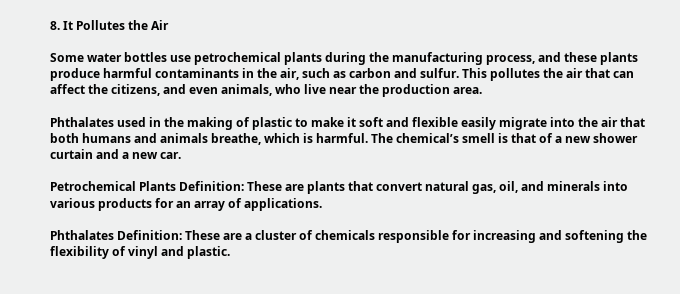8. It Pollutes the Air

Some water bottles use petrochemical plants during the manufacturing process, and these plants produce harmful contaminants in the air, such as carbon and sulfur. This pollutes the air that can affect the citizens, and even animals, who live near the production area.

Phthalates used in the making of plastic to make it soft and flexible easily migrate into the air that both humans and animals breathe, which is harmful. The chemical’s smell is that of a new shower curtain and a new car.

Petrochemical Plants Definition: These are plants that convert natural gas, oil, and minerals into various products for an array of applications.

Phthalates Definition: These are a cluster of chemicals responsible for increasing and softening the flexibility of vinyl and plastic.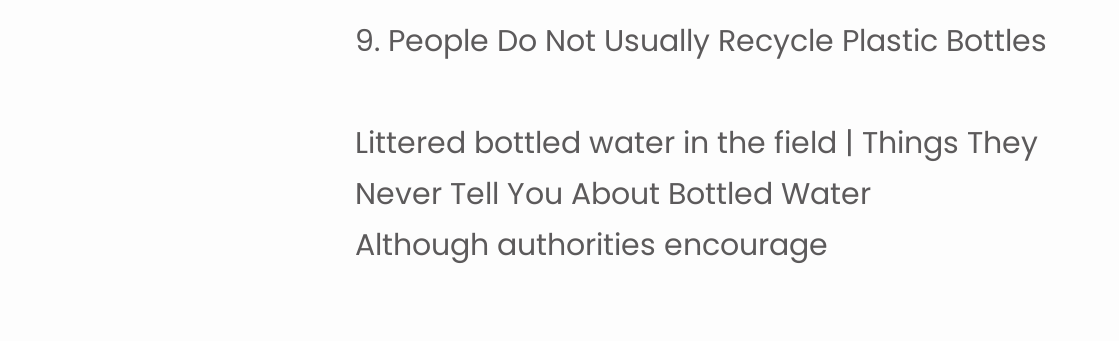9. People Do Not Usually Recycle Plastic Bottles

Littered bottled water in the field | Things They Never Tell You About Bottled Water
Although authorities encourage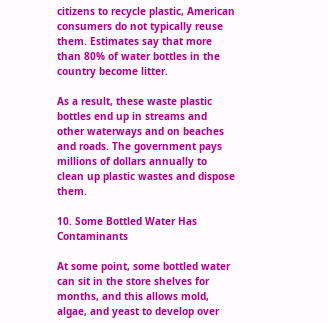citizens to recycle plastic, American consumers do not typically reuse them. Estimates say that more than 80% of water bottles in the country become litter.

As a result, these waste plastic bottles end up in streams and other waterways and on beaches and roads. The government pays millions of dollars annually to clean up plastic wastes and dispose them.

10. Some Bottled Water Has Contaminants

At some point, some bottled water can sit in the store shelves for months, and this allows mold, algae, and yeast to develop over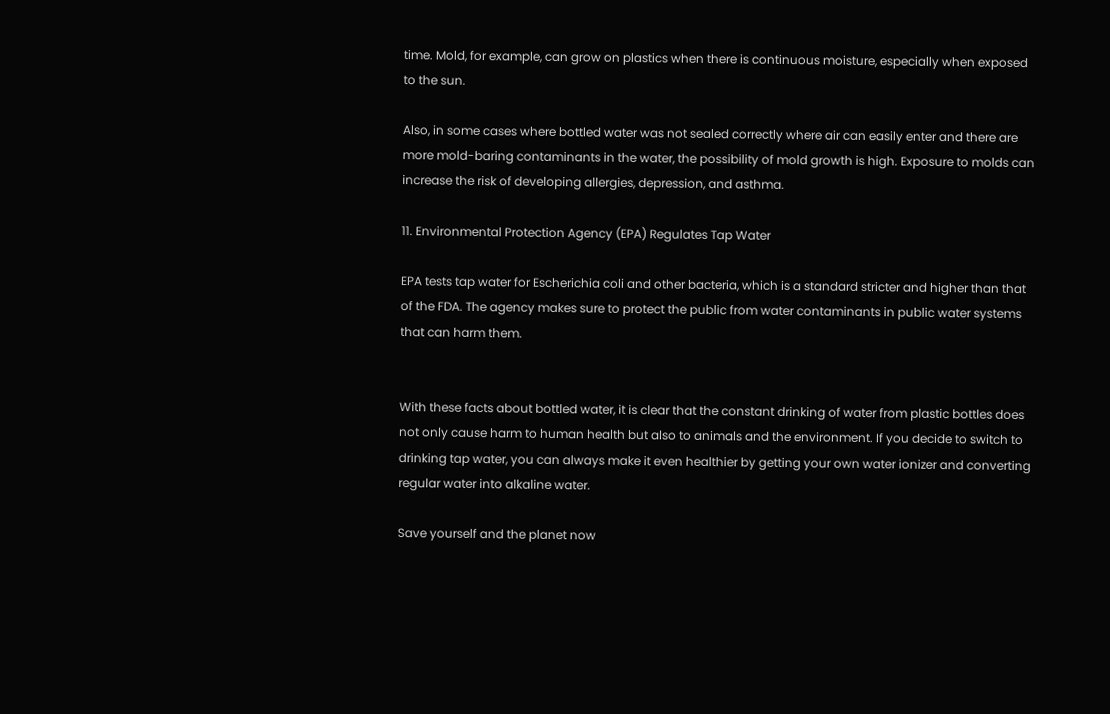time. Mold, for example, can grow on plastics when there is continuous moisture, especially when exposed to the sun.

Also, in some cases where bottled water was not sealed correctly where air can easily enter and there are more mold-baring contaminants in the water, the possibility of mold growth is high. Exposure to molds can increase the risk of developing allergies, depression, and asthma.

11. Environmental Protection Agency (EPA) Regulates Tap Water

EPA tests tap water for Escherichia coli and other bacteria, which is a standard stricter and higher than that of the FDA. The agency makes sure to protect the public from water contaminants in public water systems that can harm them.


With these facts about bottled water, it is clear that the constant drinking of water from plastic bottles does not only cause harm to human health but also to animals and the environment. If you decide to switch to drinking tap water, you can always make it even healthier by getting your own water ionizer and converting regular water into alkaline water.

Save yourself and the planet now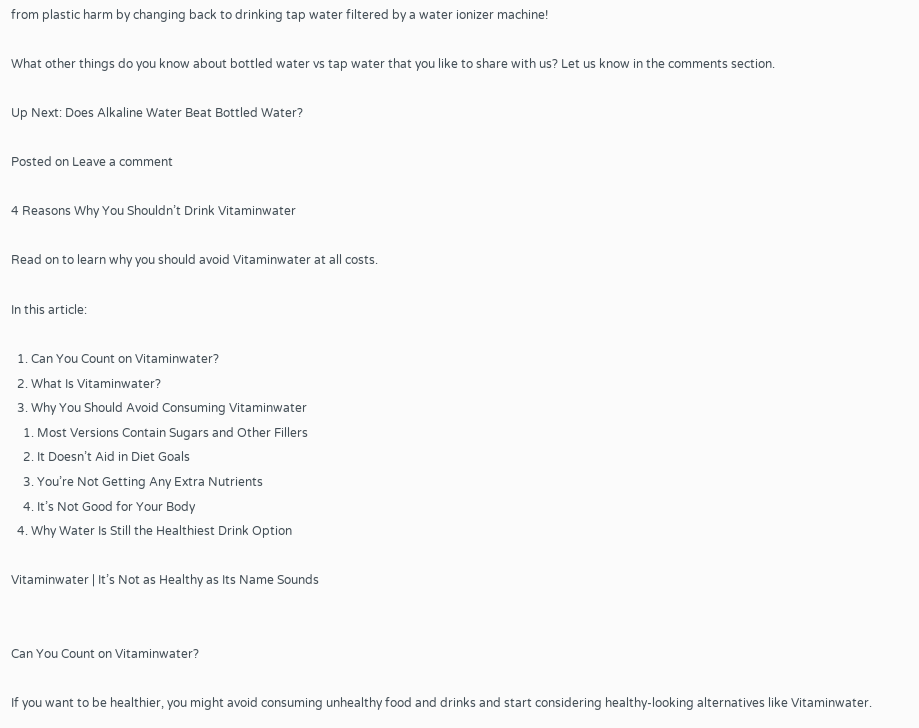from plastic harm by changing back to drinking tap water filtered by a water ionizer machine!

What other things do you know about bottled water vs tap water that you like to share with us? Let us know in the comments section.

Up Next: Does Alkaline Water Beat Bottled Water?

Posted on Leave a comment

4 Reasons Why You Shouldn’t Drink Vitaminwater

Read on to learn why you should avoid Vitaminwater at all costs.

In this article:

  1. Can You Count on Vitaminwater?
  2. What Is Vitaminwater?
  3. Why You Should Avoid Consuming Vitaminwater
    1. Most Versions Contain Sugars and Other Fillers
    2. It Doesn’t Aid in Diet Goals
    3. You’re Not Getting Any Extra Nutrients
    4. It’s Not Good for Your Body
  4. Why Water Is Still the Healthiest Drink Option

Vitaminwater | It’s Not as Healthy as Its Name Sounds


Can You Count on Vitaminwater?

If you want to be healthier, you might avoid consuming unhealthy food and drinks and start considering healthy-looking alternatives like Vitaminwater.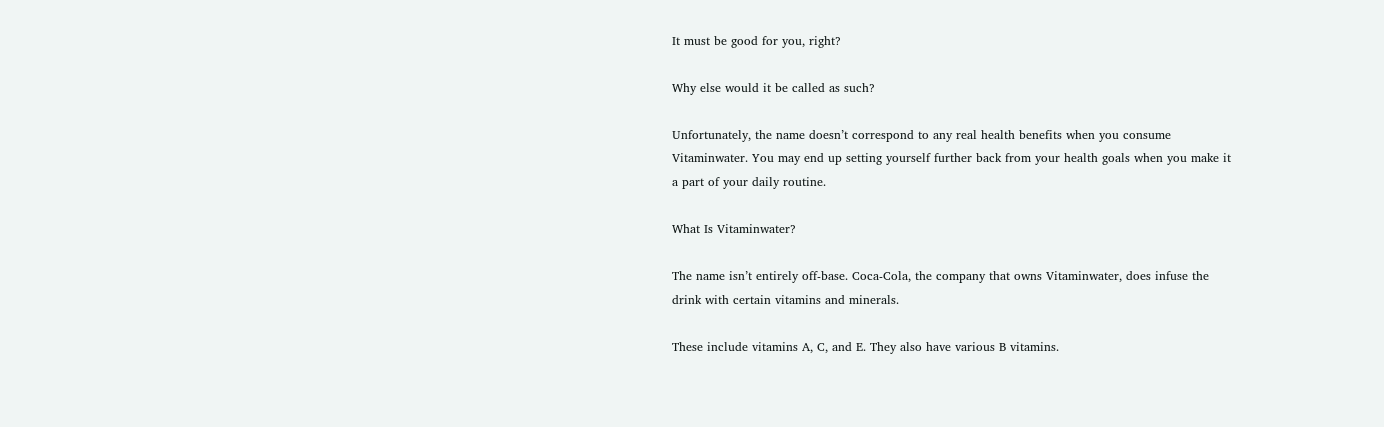It must be good for you, right?

Why else would it be called as such?

Unfortunately, the name doesn’t correspond to any real health benefits when you consume Vitaminwater. You may end up setting yourself further back from your health goals when you make it a part of your daily routine.

What Is Vitaminwater?

The name isn’t entirely off-base. Coca-Cola, the company that owns Vitaminwater, does infuse the drink with certain vitamins and minerals.

These include vitamins A, C, and E. They also have various B vitamins.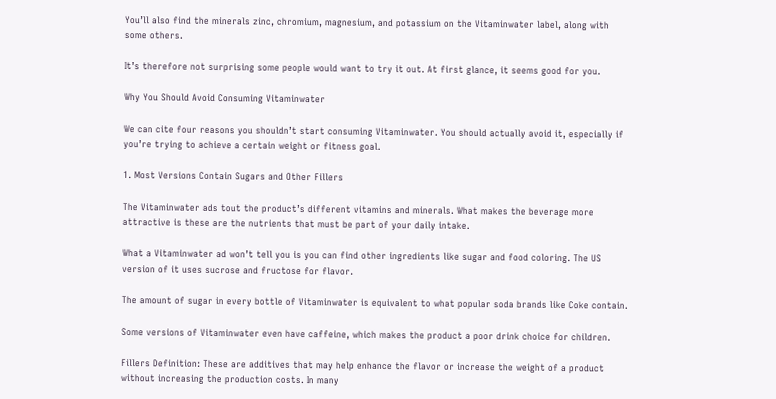You’ll also find the minerals zinc, chromium, magnesium, and potassium on the Vitaminwater label, along with some others.

It’s therefore not surprising some people would want to try it out. At first glance, it seems good for you.

Why You Should Avoid Consuming Vitaminwater

We can cite four reasons you shouldn’t start consuming Vitaminwater. You should actually avoid it, especially if you’re trying to achieve a certain weight or fitness goal.

1. Most Versions Contain Sugars and Other Fillers

The Vitaminwater ads tout the product’s different vitamins and minerals. What makes the beverage more attractive is these are the nutrients that must be part of your daily intake.

What a Vitaminwater ad won’t tell you is you can find other ingredients like sugar and food coloring. The US version of it uses sucrose and fructose for flavor.

The amount of sugar in every bottle of Vitaminwater is equivalent to what popular soda brands like Coke contain.

Some versions of Vitaminwater even have caffeine, which makes the product a poor drink choice for children.

Fillers Definition: These are additives that may help enhance the flavor or increase the weight of a product without increasing the production costs. In many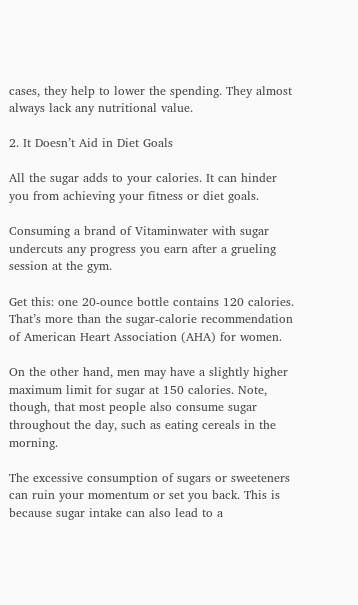cases, they help to lower the spending. They almost always lack any nutritional value.

2. It Doesn’t Aid in Diet Goals

All the sugar adds to your calories. It can hinder you from achieving your fitness or diet goals.

Consuming a brand of Vitaminwater with sugar undercuts any progress you earn after a grueling session at the gym.

Get this: one 20-ounce bottle contains 120 calories. That’s more than the sugar-calorie recommendation of American Heart Association (AHA) for women.

On the other hand, men may have a slightly higher maximum limit for sugar at 150 calories. Note, though, that most people also consume sugar throughout the day, such as eating cereals in the morning.

The excessive consumption of sugars or sweeteners can ruin your momentum or set you back. This is because sugar intake can also lead to a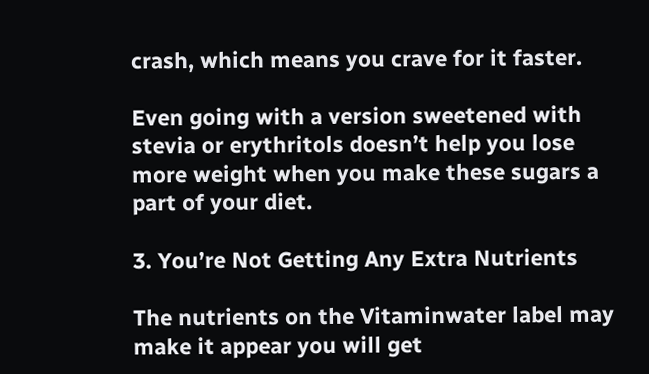crash, which means you crave for it faster.

Even going with a version sweetened with stevia or erythritols doesn’t help you lose more weight when you make these sugars a part of your diet.

3. You’re Not Getting Any Extra Nutrients

The nutrients on the Vitaminwater label may make it appear you will get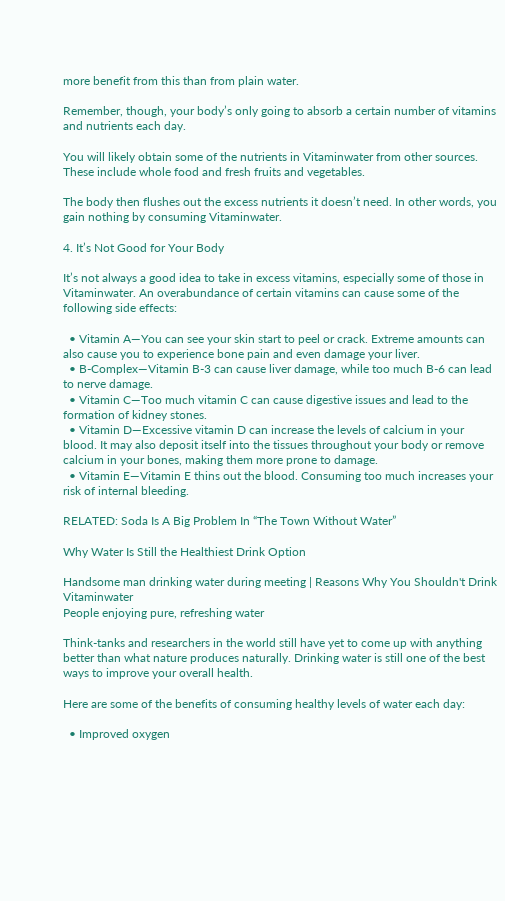more benefit from this than from plain water.

Remember, though, your body’s only going to absorb a certain number of vitamins and nutrients each day.

You will likely obtain some of the nutrients in Vitaminwater from other sources. These include whole food and fresh fruits and vegetables.

The body then flushes out the excess nutrients it doesn’t need. In other words, you gain nothing by consuming Vitaminwater.

4. It’s Not Good for Your Body

It’s not always a good idea to take in excess vitamins, especially some of those in Vitaminwater. An overabundance of certain vitamins can cause some of the following side effects:

  • Vitamin A—You can see your skin start to peel or crack. Extreme amounts can also cause you to experience bone pain and even damage your liver.
  • B-Complex—Vitamin B-3 can cause liver damage, while too much B-6 can lead to nerve damage.
  • Vitamin C—Too much vitamin C can cause digestive issues and lead to the formation of kidney stones.
  • Vitamin D—Excessive vitamin D can increase the levels of calcium in your blood. It may also deposit itself into the tissues throughout your body or remove calcium in your bones, making them more prone to damage.
  • Vitamin E—Vitamin E thins out the blood. Consuming too much increases your risk of internal bleeding.

RELATED: Soda Is A Big Problem In “The Town Without Water”

Why Water Is Still the Healthiest Drink Option

Handsome man drinking water during meeting | Reasons Why You Shouldn't Drink Vitaminwater
People enjoying pure, refreshing water

Think-tanks and researchers in the world still have yet to come up with anything better than what nature produces naturally. Drinking water is still one of the best ways to improve your overall health.

Here are some of the benefits of consuming healthy levels of water each day:

  • Improved oxygen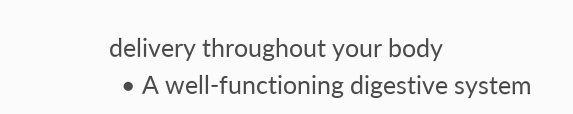delivery throughout your body
  • A well-functioning digestive system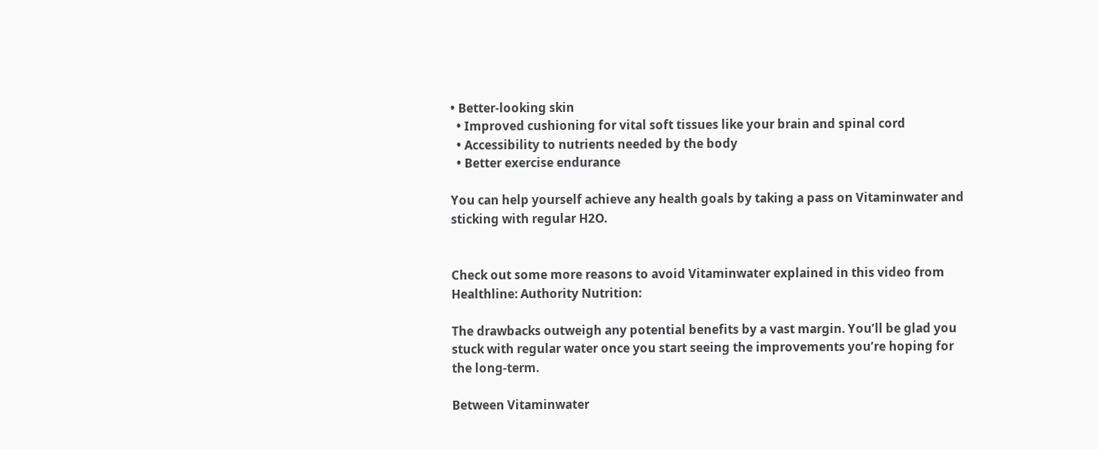• Better-looking skin
  • Improved cushioning for vital soft tissues like your brain and spinal cord
  • Accessibility to nutrients needed by the body
  • Better exercise endurance

You can help yourself achieve any health goals by taking a pass on Vitaminwater and sticking with regular H2O.


Check out some more reasons to avoid Vitaminwater explained in this video from Healthline: Authority Nutrition:

The drawbacks outweigh any potential benefits by a vast margin. You’ll be glad you stuck with regular water once you start seeing the improvements you’re hoping for the long-term.

Between Vitaminwater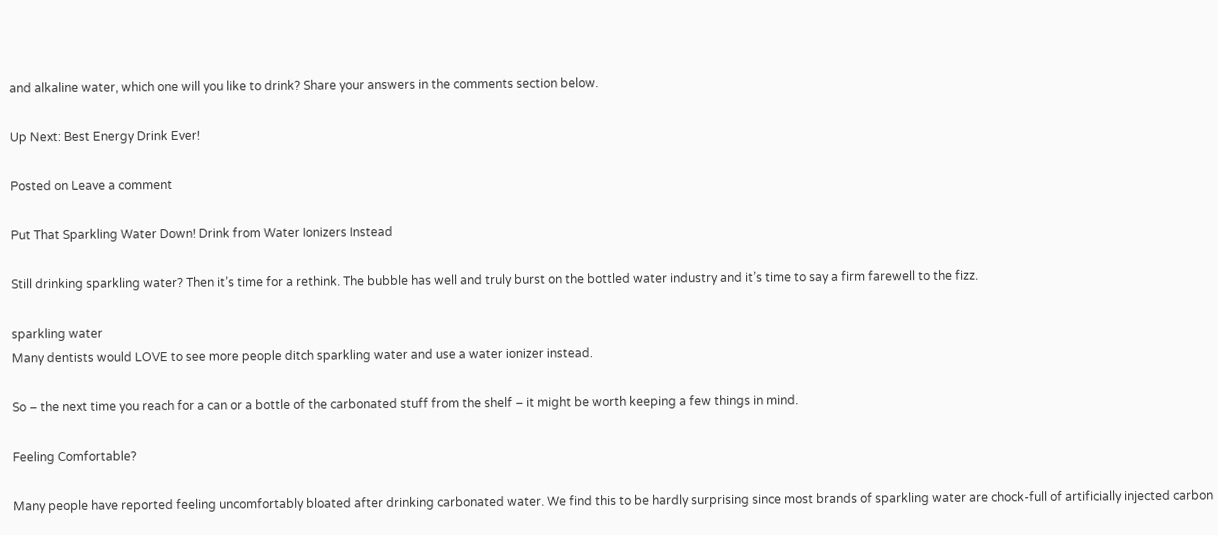and alkaline water, which one will you like to drink? Share your answers in the comments section below.

Up Next: Best Energy Drink Ever!

Posted on Leave a comment

Put That Sparkling Water Down! Drink from Water Ionizers Instead

Still drinking sparkling water? Then it’s time for a rethink. The bubble has well and truly burst on the bottled water industry and it’s time to say a firm farewell to the fizz.

sparkling water
Many dentists would LOVE to see more people ditch sparkling water and use a water ionizer instead.

So – the next time you reach for a can or a bottle of the carbonated stuff from the shelf – it might be worth keeping a few things in mind.

Feeling Comfortable?

Many people have reported feeling uncomfortably bloated after drinking carbonated water. We find this to be hardly surprising since most brands of sparkling water are chock-full of artificially injected carbon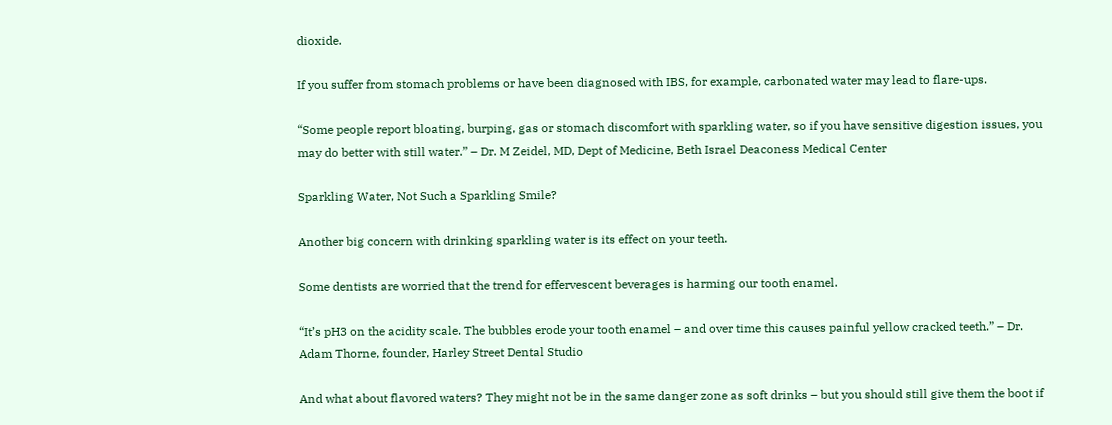dioxide.

If you suffer from stomach problems or have been diagnosed with IBS, for example, carbonated water may lead to flare-ups.

“Some people report bloating, burping, gas or stomach discomfort with sparkling water, so if you have sensitive digestion issues, you may do better with still water.” – Dr. M Zeidel, MD, Dept of Medicine, Beth Israel Deaconess Medical Center

Sparkling Water, Not Such a Sparkling Smile?

Another big concern with drinking sparkling water is its effect on your teeth.

Some dentists are worried that the trend for effervescent beverages is harming our tooth enamel.

“It’s pH3 on the acidity scale. The bubbles erode your tooth enamel – and over time this causes painful yellow cracked teeth.” – Dr. Adam Thorne, founder, Harley Street Dental Studio

And what about flavored waters? They might not be in the same danger zone as soft drinks – but you should still give them the boot if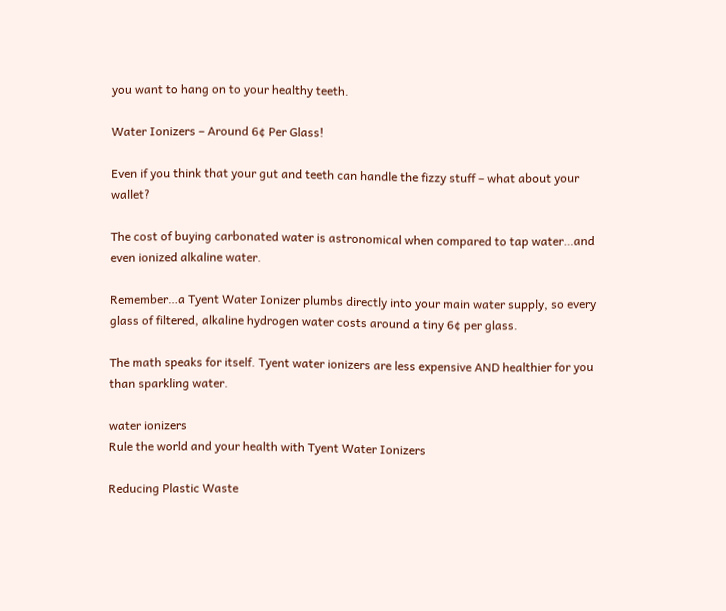you want to hang on to your healthy teeth.

Water Ionizers – Around 6¢ Per Glass!

Even if you think that your gut and teeth can handle the fizzy stuff – what about your wallet?

The cost of buying carbonated water is astronomical when compared to tap water…and even ionized alkaline water.

Remember…a Tyent Water Ionizer plumbs directly into your main water supply, so every glass of filtered, alkaline hydrogen water costs around a tiny 6¢ per glass.

The math speaks for itself. Tyent water ionizers are less expensive AND healthier for you than sparkling water.

water ionizers
Rule the world and your health with Tyent Water Ionizers

Reducing Plastic Waste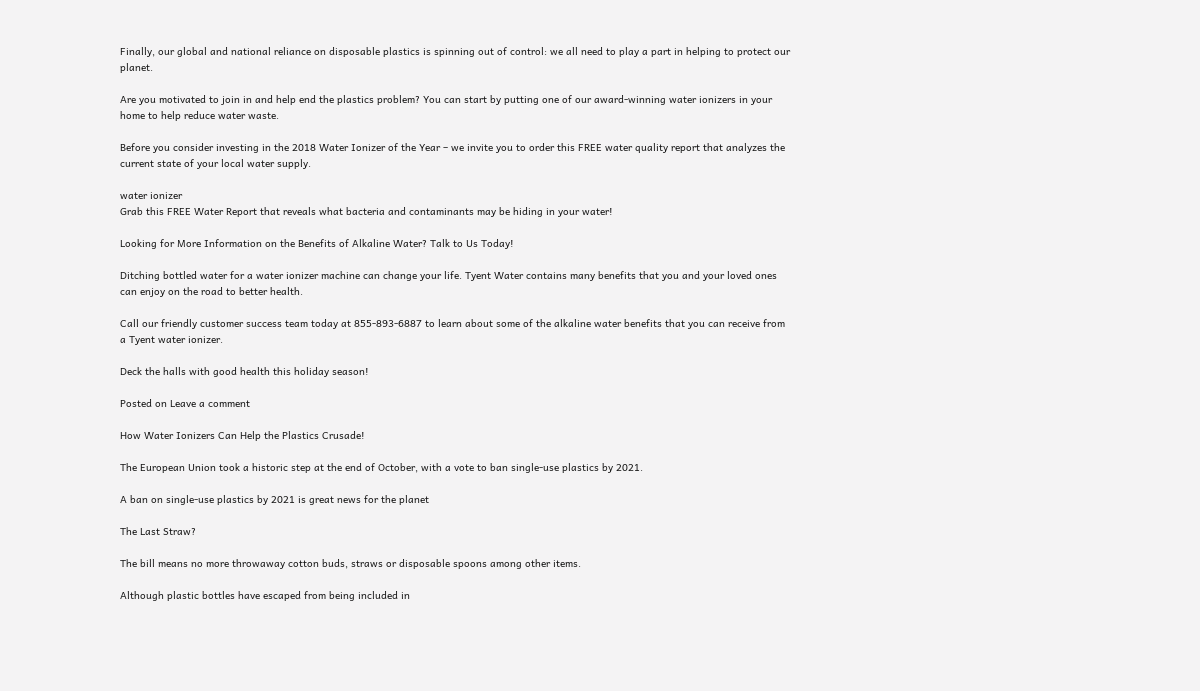Finally, our global and national reliance on disposable plastics is spinning out of control: we all need to play a part in helping to protect our planet.

Are you motivated to join in and help end the plastics problem? You can start by putting one of our award-winning water ionizers in your home to help reduce water waste.

Before you consider investing in the 2018 Water Ionizer of the Year – we invite you to order this FREE water quality report that analyzes the current state of your local water supply.

water ionizer
Grab this FREE Water Report that reveals what bacteria and contaminants may be hiding in your water!

Looking for More Information on the Benefits of Alkaline Water? Talk to Us Today!

Ditching bottled water for a water ionizer machine can change your life. Tyent Water contains many benefits that you and your loved ones can enjoy on the road to better health.

Call our friendly customer success team today at 855-893-6887 to learn about some of the alkaline water benefits that you can receive from a Tyent water ionizer.

Deck the halls with good health this holiday season!

Posted on Leave a comment

How Water Ionizers Can Help the Plastics Crusade!

The European Union took a historic step at the end of October, with a vote to ban single-use plastics by 2021.

A ban on single-use plastics by 2021 is great news for the planet

The Last Straw?

The bill means no more throwaway cotton buds, straws or disposable spoons among other items.

Although plastic bottles have escaped from being included in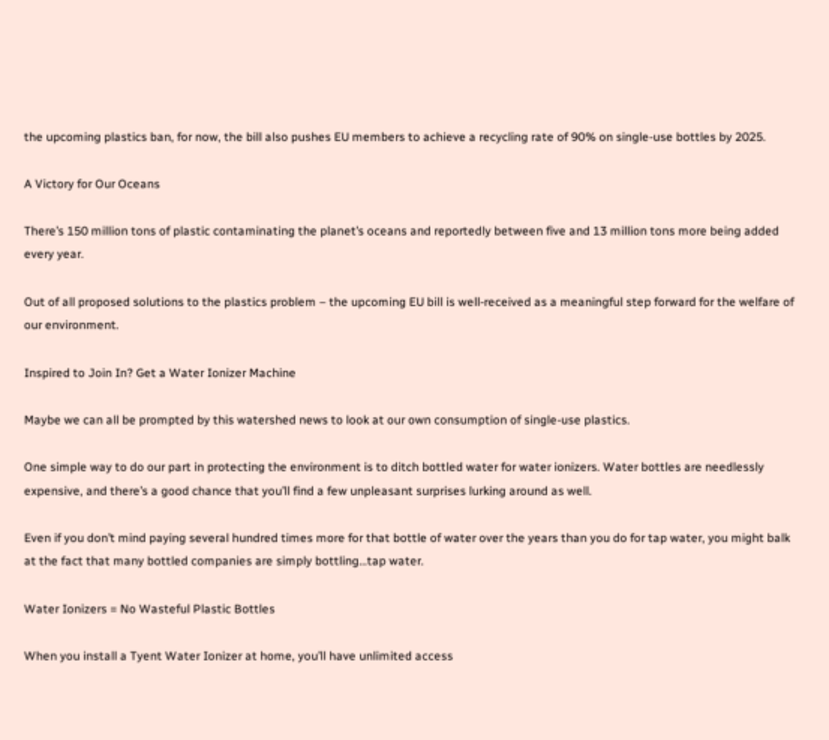the upcoming plastics ban, for now, the bill also pushes EU members to achieve a recycling rate of 90% on single-use bottles by 2025.

A Victory for Our Oceans

There’s 150 million tons of plastic contaminating the planet’s oceans and reportedly between five and 13 million tons more being added every year.

Out of all proposed solutions to the plastics problem – the upcoming EU bill is well-received as a meaningful step forward for the welfare of our environment.

Inspired to Join In? Get a Water Ionizer Machine

Maybe we can all be prompted by this watershed news to look at our own consumption of single-use plastics.

One simple way to do our part in protecting the environment is to ditch bottled water for water ionizers. Water bottles are needlessly expensive, and there’s a good chance that you’ll find a few unpleasant surprises lurking around as well.

Even if you don’t mind paying several hundred times more for that bottle of water over the years than you do for tap water, you might balk at the fact that many bottled companies are simply bottling…tap water.

Water Ionizers = No Wasteful Plastic Bottles

When you install a Tyent Water Ionizer at home, you’ll have unlimited access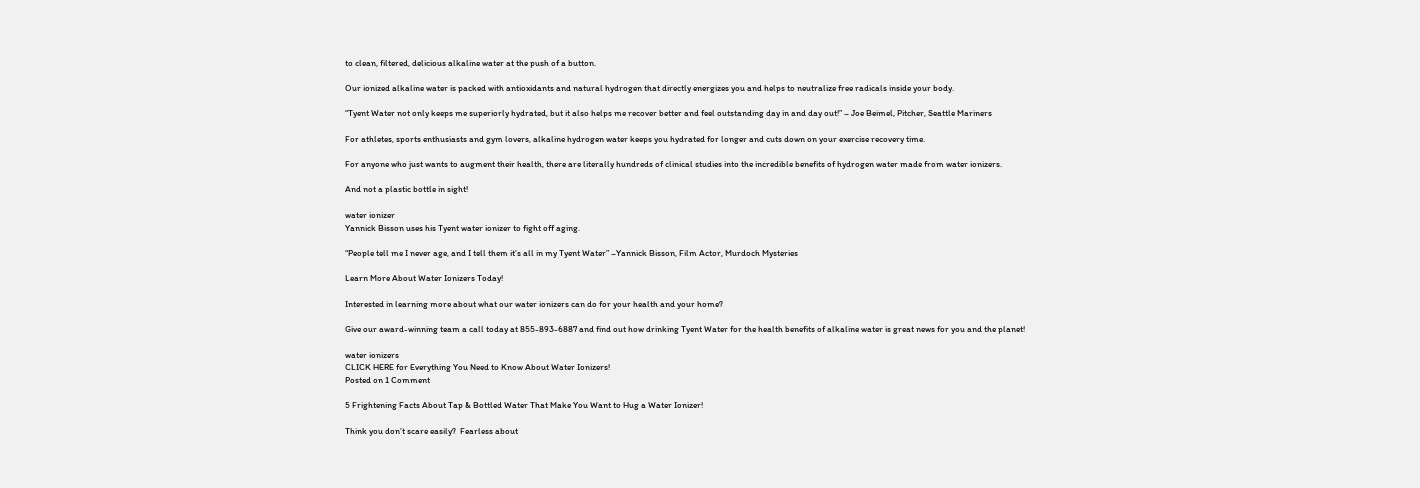to clean, filtered, delicious alkaline water at the push of a button.

Our ionized alkaline water is packed with antioxidants and natural hydrogen that directly energizes you and helps to neutralize free radicals inside your body.

“Tyent Water not only keeps me superiorly hydrated, but it also helps me recover better and feel outstanding day in and day out!” – Joe Beimel, Pitcher, Seattle Mariners

For athletes, sports enthusiasts and gym lovers, alkaline hydrogen water keeps you hydrated for longer and cuts down on your exercise recovery time.

For anyone who just wants to augment their health, there are literally hundreds of clinical studies into the incredible benefits of hydrogen water made from water ionizers.

And not a plastic bottle in sight!

water ionizer
Yannick Bisson uses his Tyent water ionizer to fight off aging.

“People tell me I never age, and I tell them it’s all in my Tyent Water” –Yannick Bisson, Film Actor, Murdoch Mysteries

Learn More About Water Ionizers Today!

Interested in learning more about what our water ionizers can do for your health and your home?

Give our award-winning team a call today at 855-893-6887 and find out how drinking Tyent Water for the health benefits of alkaline water is great news for you and the planet!

water ionizers
CLICK HERE for Everything You Need to Know About Water Ionizers!
Posted on 1 Comment

5 Frightening Facts About Tap & Bottled Water That Make You Want to Hug a Water Ionizer!

Think you don’t scare easily?  Fearless about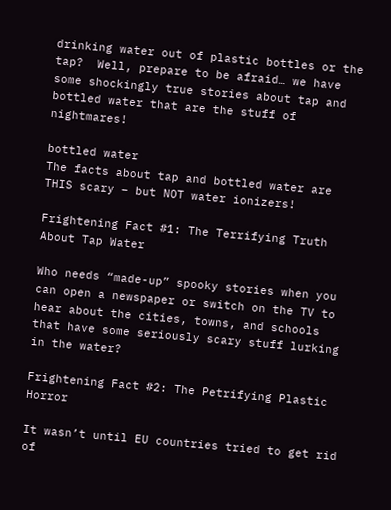drinking water out of plastic bottles or the tap?  Well, prepare to be afraid… we have some shockingly true stories about tap and bottled water that are the stuff of nightmares!

bottled water
The facts about tap and bottled water are THIS scary – but NOT water ionizers!

Frightening Fact #1: The Terrifying Truth About Tap Water

Who needs “made-up” spooky stories when you can open a newspaper or switch on the TV to hear about the cities, towns, and schools that have some seriously scary stuff lurking in the water?

Frightening Fact #2: The Petrifying Plastic Horror

It wasn’t until EU countries tried to get rid of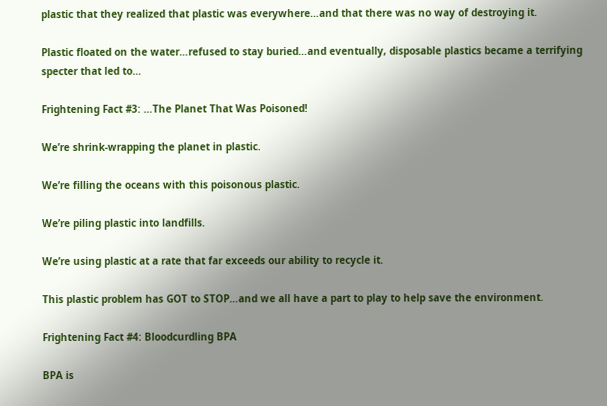plastic that they realized that plastic was everywhere…and that there was no way of destroying it.

Plastic floated on the water…refused to stay buried…and eventually, disposable plastics became a terrifying specter that led to…

Frightening Fact #3: …The Planet That Was Poisoned!

We’re shrink-wrapping the planet in plastic.

We’re filling the oceans with this poisonous plastic.

We’re piling plastic into landfills.

We’re using plastic at a rate that far exceeds our ability to recycle it.

This plastic problem has GOT to STOP…and we all have a part to play to help save the environment.

Frightening Fact #4: Bloodcurdling BPA

BPA is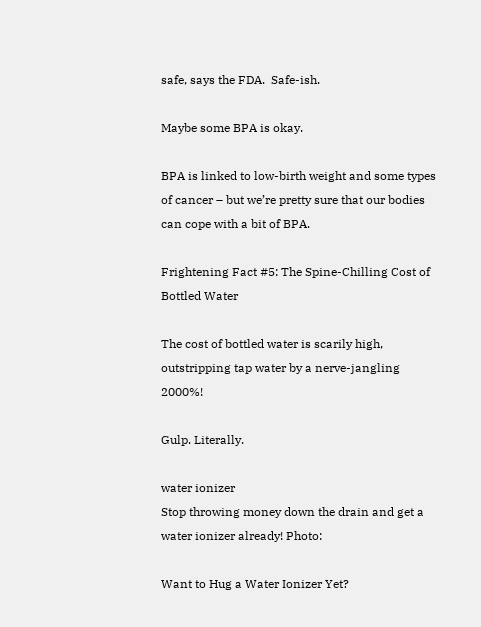safe, says the FDA.  Safe-ish.

Maybe some BPA is okay.

BPA is linked to low-birth weight and some types of cancer – but we’re pretty sure that our bodies can cope with a bit of BPA.

Frightening Fact #5: The Spine-Chilling Cost of Bottled Water

The cost of bottled water is scarily high, outstripping tap water by a nerve-jangling 2000%!

Gulp. Literally.

water ionizer
Stop throwing money down the drain and get a water ionizer already! Photo:

Want to Hug a Water Ionizer Yet?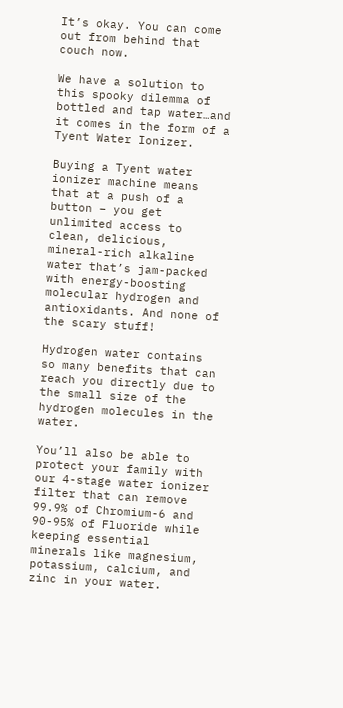It’s okay. You can come out from behind that couch now.

We have a solution to this spooky dilemma of bottled and tap water…and it comes in the form of a Tyent Water Ionizer.

Buying a Tyent water ionizer machine means that at a push of a button – you get unlimited access to clean, delicious, mineral-rich alkaline water that’s jam-packed with energy-boosting molecular hydrogen and antioxidants. And none of the scary stuff!

Hydrogen water contains so many benefits that can reach you directly due to the small size of the hydrogen molecules in the water.

You’ll also be able to protect your family with our 4-stage water ionizer filter that can remove 99.9% of Chromium-6 and 90-95% of Fluoride while keeping essential minerals like magnesium, potassium, calcium, and zinc in your water.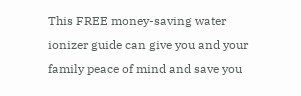This FREE money-saving water ionizer guide can give you and your family peace of mind and save you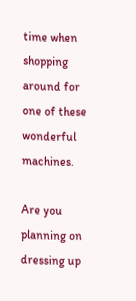time when shopping around for one of these wonderful machines.

Are you planning on dressing up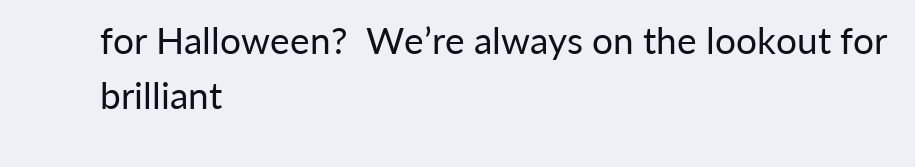for Halloween?  We’re always on the lookout for brilliant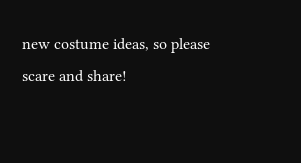new costume ideas, so please scare and share!